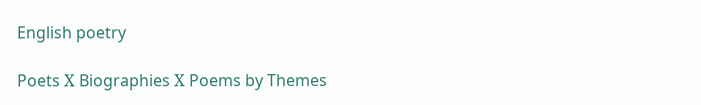English poetry

Poets Х Biographies Х Poems by Themes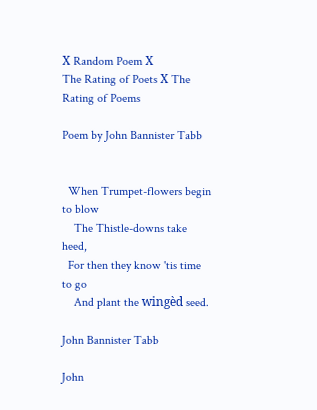Х Random Poem Х
The Rating of Poets Х The Rating of Poems

Poem by John Bannister Tabb


  When Trumpet-flowers begin to blow
    The Thistle-downs take heed,
  For then they know 'tis time to go
    And plant the wingèd seed.

John Bannister Tabb

John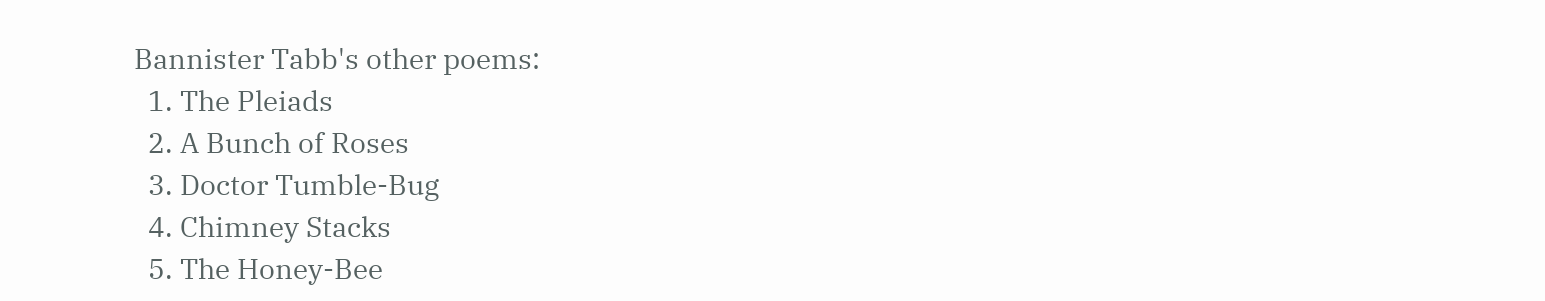Bannister Tabb's other poems:
  1. The Pleiads
  2. A Bunch of Roses
  3. Doctor Tumble-Bug
  4. Chimney Stacks
  5. The Honey-Bee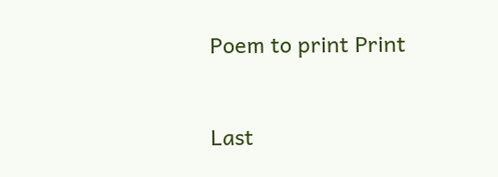Poem to print Print


Last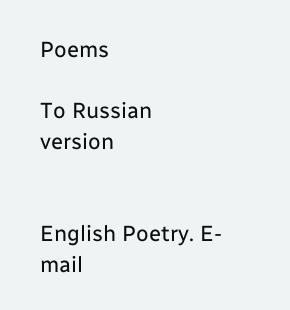Poems

To Russian version


English Poetry. E-mail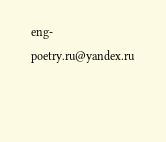eng-poetry.ru@yandex.ru